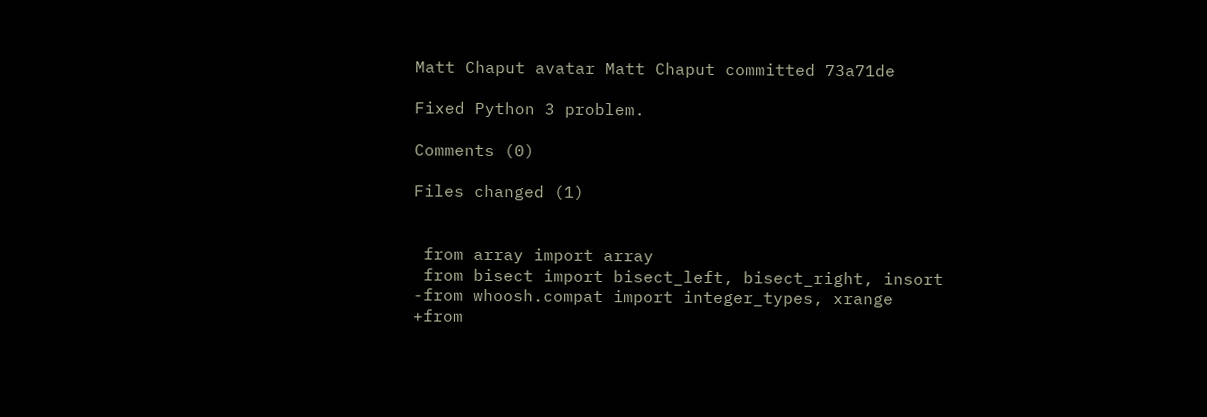Matt Chaput avatar Matt Chaput committed 73a71de

Fixed Python 3 problem.

Comments (0)

Files changed (1)


 from array import array
 from bisect import bisect_left, bisect_right, insort
-from whoosh.compat import integer_types, xrange
+from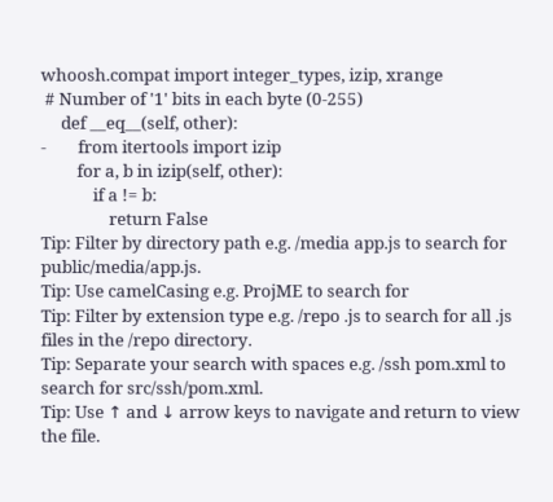whoosh.compat import integer_types, izip, xrange
 # Number of '1' bits in each byte (0-255)
     def __eq__(self, other):
-        from itertools import izip
         for a, b in izip(self, other):
             if a != b:
                 return False
Tip: Filter by directory path e.g. /media app.js to search for public/media/app.js.
Tip: Use camelCasing e.g. ProjME to search for
Tip: Filter by extension type e.g. /repo .js to search for all .js files in the /repo directory.
Tip: Separate your search with spaces e.g. /ssh pom.xml to search for src/ssh/pom.xml.
Tip: Use ↑ and ↓ arrow keys to navigate and return to view the file.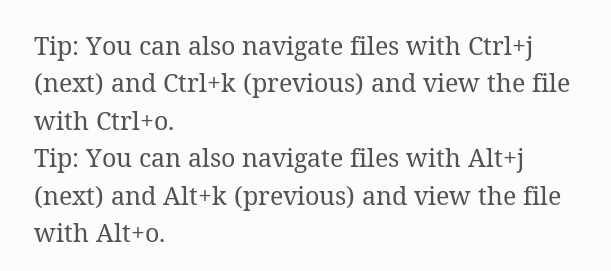Tip: You can also navigate files with Ctrl+j (next) and Ctrl+k (previous) and view the file with Ctrl+o.
Tip: You can also navigate files with Alt+j (next) and Alt+k (previous) and view the file with Alt+o.